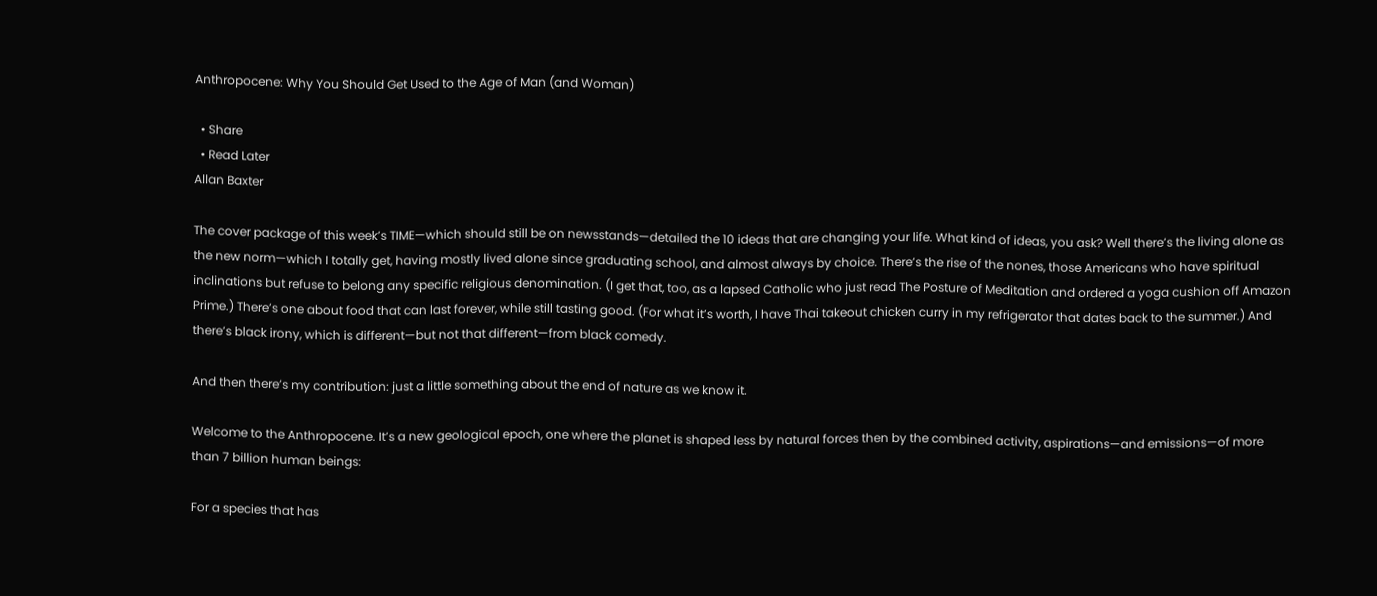Anthropocene: Why You Should Get Used to the Age of Man (and Woman)

  • Share
  • Read Later
Allan Baxter

The cover package of this week’s TIME—which should still be on newsstands—detailed the 10 ideas that are changing your life. What kind of ideas, you ask? Well there’s the living alone as the new norm—which I totally get, having mostly lived alone since graduating school, and almost always by choice. There’s the rise of the nones, those Americans who have spiritual inclinations but refuse to belong any specific religious denomination. (I get that, too, as a lapsed Catholic who just read The Posture of Meditation and ordered a yoga cushion off Amazon Prime.) There’s one about food that can last forever, while still tasting good. (For what it’s worth, I have Thai takeout chicken curry in my refrigerator that dates back to the summer.) And there’s black irony, which is different—but not that different—from black comedy.

And then there’s my contribution: just a little something about the end of nature as we know it.

Welcome to the Anthropocene. It’s a new geological epoch, one where the planet is shaped less by natural forces then by the combined activity, aspirations—and emissions—of more than 7 billion human beings:

For a species that has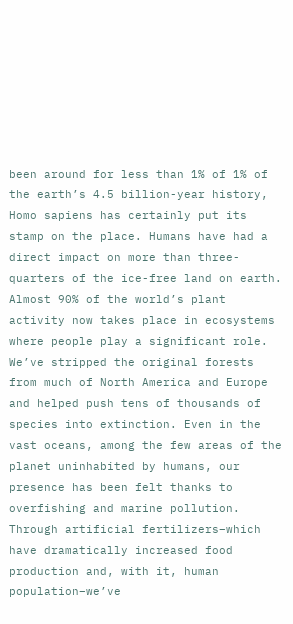been around for less than 1% of 1% of the earth’s 4.5 billion-year history, Homo sapiens has certainly put its stamp on the place. Humans have had a direct impact on more than three-quarters of the ice-free land on earth. Almost 90% of the world’s plant activity now takes place in ecosystems where people play a significant role. We’ve stripped the original forests from much of North America and Europe and helped push tens of thousands of species into extinction. Even in the vast oceans, among the few areas of the planet uninhabited by humans, our presence has been felt thanks to overfishing and marine pollution. Through artificial fertilizers–which have dramatically increased food production and, with it, human population–we’ve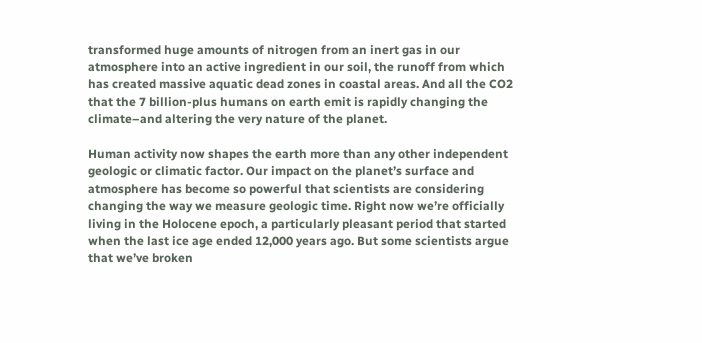transformed huge amounts of nitrogen from an inert gas in our atmosphere into an active ingredient in our soil, the runoff from which has created massive aquatic dead zones in coastal areas. And all the CO2 that the 7 billion-plus humans on earth emit is rapidly changing the climate–and altering the very nature of the planet.

Human activity now shapes the earth more than any other independent geologic or climatic factor. Our impact on the planet’s surface and atmosphere has become so powerful that scientists are considering changing the way we measure geologic time. Right now we’re officially living in the Holocene epoch, a particularly pleasant period that started when the last ice age ended 12,000 years ago. But some scientists argue that we’ve broken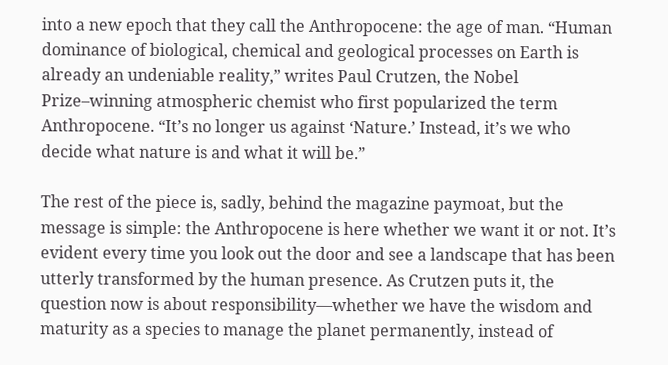into a new epoch that they call the Anthropocene: the age of man. “Human dominance of biological, chemical and geological processes on Earth is already an undeniable reality,” writes Paul Crutzen, the Nobel Prize–winning atmospheric chemist who first popularized the term Anthropocene. “It’s no longer us against ‘Nature.’ Instead, it’s we who decide what nature is and what it will be.”

The rest of the piece is, sadly, behind the magazine paymoat, but the message is simple: the Anthropocene is here whether we want it or not. It’s evident every time you look out the door and see a landscape that has been utterly transformed by the human presence. As Crutzen puts it, the question now is about responsibility—whether we have the wisdom and maturity as a species to manage the planet permanently, instead of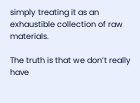simply treating it as an exhaustible collection of raw materials.

The truth is that we don’t really have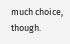much choice, though.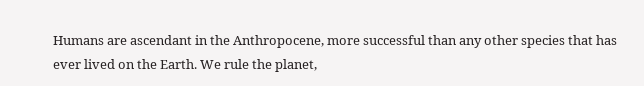Humans are ascendant in the Anthropocene, more successful than any other species that has ever lived on the Earth. We rule the planet,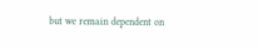but we remain dependent on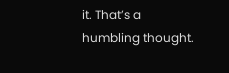it. That’s a humbling thought.